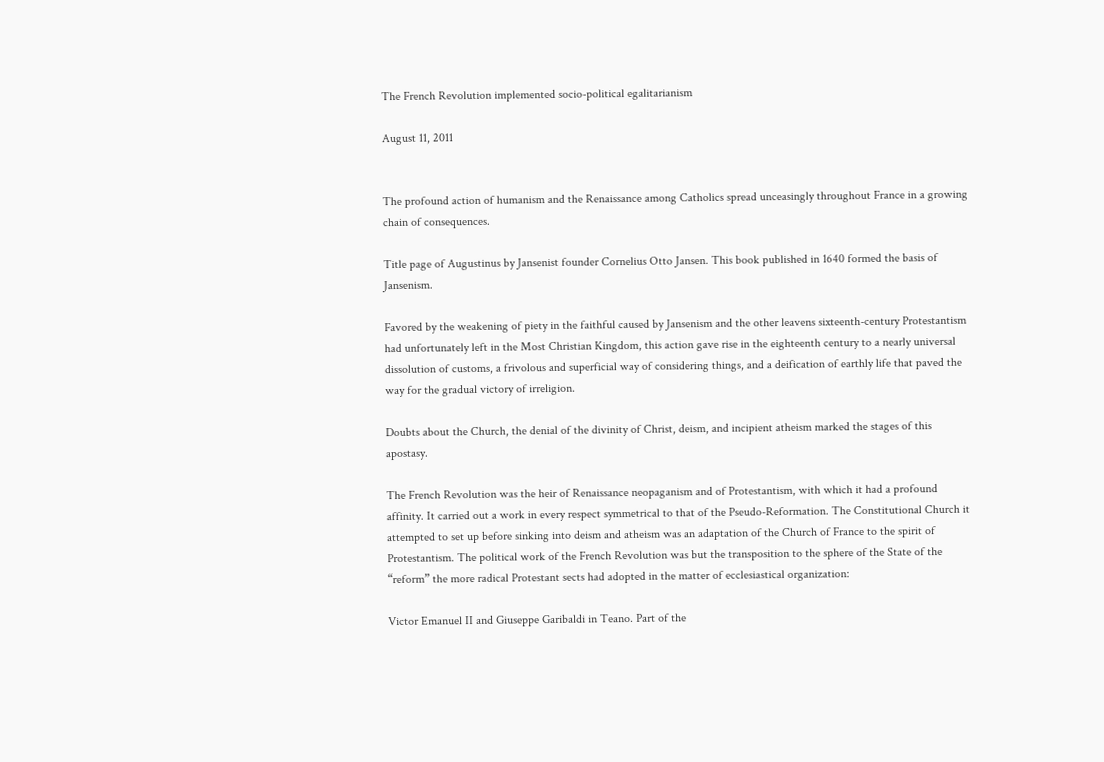The French Revolution implemented socio-political egalitarianism

August 11, 2011


The profound action of humanism and the Renaissance among Catholics spread unceasingly throughout France in a growing chain of consequences.

Title page of Augustinus by Jansenist founder Cornelius Otto Jansen. This book published in 1640 formed the basis of Jansenism.

Favored by the weakening of piety in the faithful caused by Jansenism and the other leavens sixteenth-century Protestantism had unfortunately left in the Most Christian Kingdom, this action gave rise in the eighteenth century to a nearly universal dissolution of customs, a frivolous and superficial way of considering things, and a deification of earthly life that paved the way for the gradual victory of irreligion.

Doubts about the Church, the denial of the divinity of Christ, deism, and incipient atheism marked the stages of this apostasy.

The French Revolution was the heir of Renaissance neopaganism and of Protestantism, with which it had a profound affinity. It carried out a work in every respect symmetrical to that of the Pseudo-Reformation. The Constitutional Church it attempted to set up before sinking into deism and atheism was an adaptation of the Church of France to the spirit of Protestantism. The political work of the French Revolution was but the transposition to the sphere of the State of the “reform” the more radical Protestant sects had adopted in the matter of ecclesiastical organization:

Victor Emanuel II and Giuseppe Garibaldi in Teano. Part of the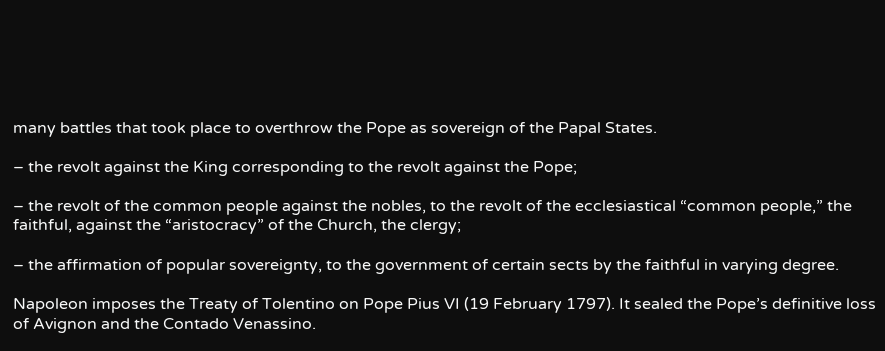many battles that took place to overthrow the Pope as sovereign of the Papal States.

– the revolt against the King corresponding to the revolt against the Pope;

– the revolt of the common people against the nobles, to the revolt of the ecclesiastical “common people,” the faithful, against the “aristocracy” of the Church, the clergy;

– the affirmation of popular sovereignty, to the government of certain sects by the faithful in varying degree.

Napoleon imposes the Treaty of Tolentino on Pope Pius VI (19 February 1797). It sealed the Pope’s definitive loss of Avignon and the Contado Venassino.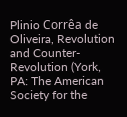Plinio Corrêa de Oliveira, Revolution and Counter-Revolution (York, PA: The American Society for the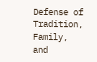Defense of Tradition, Family, and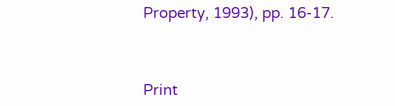Property, 1993), pp. 16-17.



Print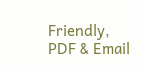Friendly, PDF & Email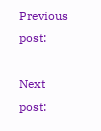Previous post:

Next post: